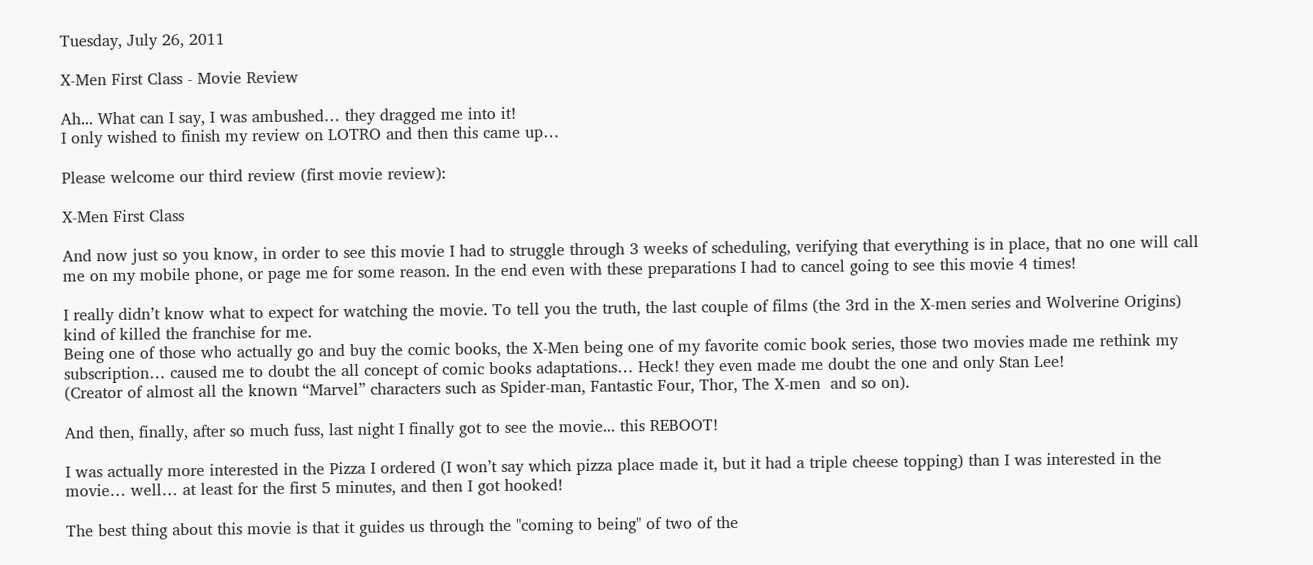Tuesday, July 26, 2011

X-Men First Class - Movie Review

Ah... What can I say, I was ambushed… they dragged me into it!
I only wished to finish my review on LOTRO and then this came up…

Please welcome our third review (first movie review):

X-Men First Class

And now just so you know, in order to see this movie I had to struggle through 3 weeks of scheduling, verifying that everything is in place, that no one will call me on my mobile phone, or page me for some reason. In the end even with these preparations I had to cancel going to see this movie 4 times!

I really didn’t know what to expect for watching the movie. To tell you the truth, the last couple of films (the 3rd in the X-men series and Wolverine Origins) kind of killed the franchise for me.
Being one of those who actually go and buy the comic books, the X-Men being one of my favorite comic book series, those two movies made me rethink my subscription… caused me to doubt the all concept of comic books adaptations… Heck! they even made me doubt the one and only Stan Lee!
(Creator of almost all the known “Marvel” characters such as Spider-man, Fantastic Four, Thor, The X-men  and so on).

And then, finally, after so much fuss, last night I finally got to see the movie... this REBOOT!

I was actually more interested in the Pizza I ordered (I won’t say which pizza place made it, but it had a triple cheese topping) than I was interested in the movie… well… at least for the first 5 minutes, and then I got hooked!

The best thing about this movie is that it guides us through the "coming to being" of two of the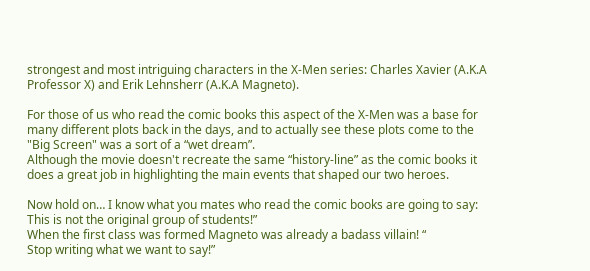strongest and most intriguing characters in the X-Men series: Charles Xavier (A.K.A Professor X) and Erik Lehnsherr (A.K.A Magneto).

For those of us who read the comic books this aspect of the X-Men was a base for many different plots back in the days, and to actually see these plots come to the "Big Screen" was a sort of a “wet dream”.
Although the movie doesn't recreate the same “history-line” as the comic books it does a great job in highlighting the main events that shaped our two heroes.

Now hold on… I know what you mates who read the comic books are going to say:
This is not the original group of students!”
When the first class was formed Magneto was already a badass villain! “
Stop writing what we want to say!”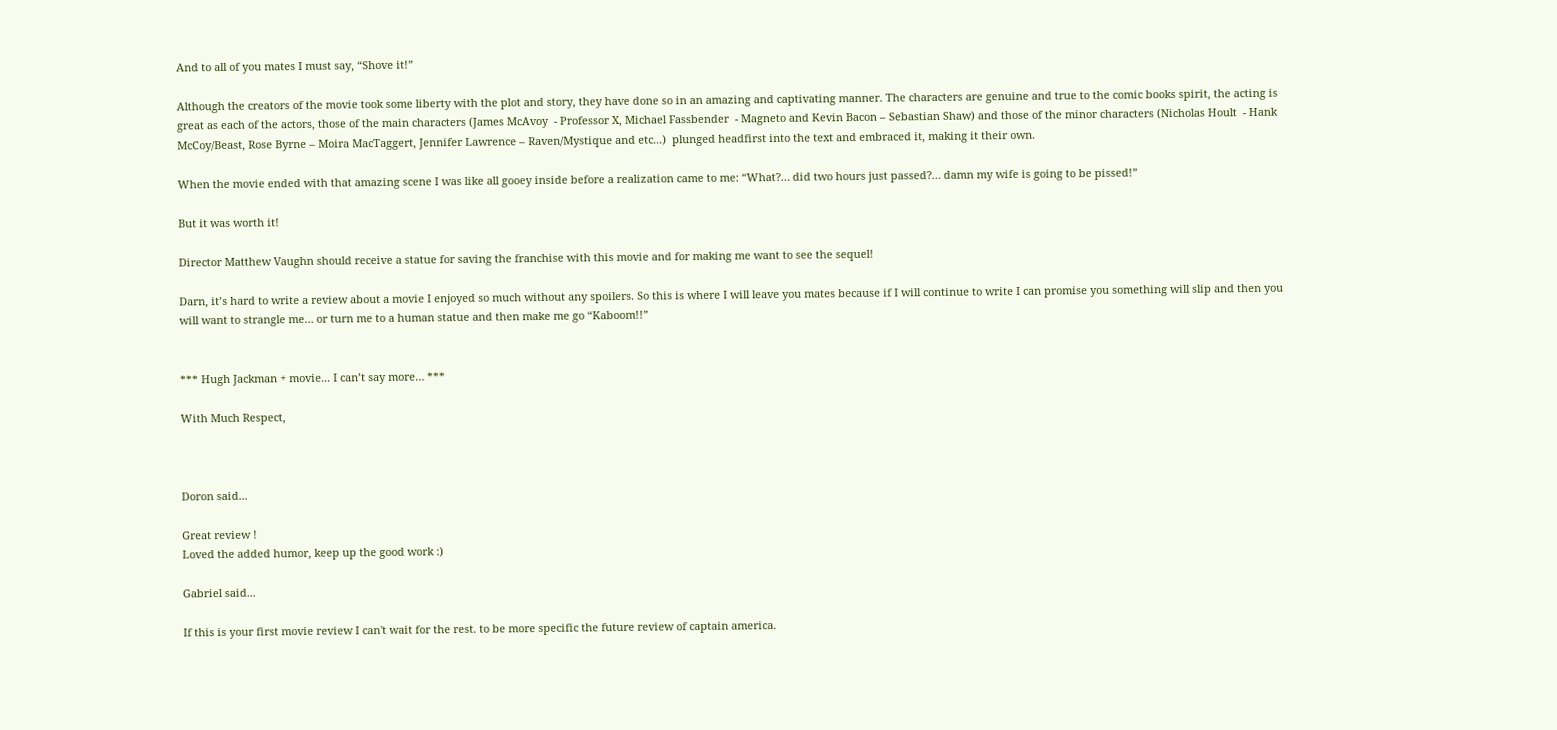And to all of you mates I must say, “Shove it!”

Although the creators of the movie took some liberty with the plot and story, they have done so in an amazing and captivating manner. The characters are genuine and true to the comic books spirit, the acting is great as each of the actors, those of the main characters (James McAvoy  - Professor X, Michael Fassbender  - Magneto and Kevin Bacon – Sebastian Shaw) and those of the minor characters (Nicholas Hoult  - Hank McCoy/Beast, Rose Byrne – Moira MacTaggert, Jennifer Lawrence – Raven/Mystique and etc...)  plunged headfirst into the text and embraced it, making it their own.

When the movie ended with that amazing scene I was like all gooey inside before a realization came to me: “What?… did two hours just passed?… damn my wife is going to be pissed!”

But it was worth it!

Director Matthew Vaughn should receive a statue for saving the franchise with this movie and for making me want to see the sequel!

Darn, it’s hard to write a review about a movie I enjoyed so much without any spoilers. So this is where I will leave you mates because if I will continue to write I can promise you something will slip and then you will want to strangle me… or turn me to a human statue and then make me go “Kaboom!!”


*** Hugh Jackman + movie... I can’t say more… ***

With Much Respect,



Doron said...

Great review !
Loved the added humor, keep up the good work :)

Gabriel said...

If this is your first movie review I can't wait for the rest. to be more specific the future review of captain america.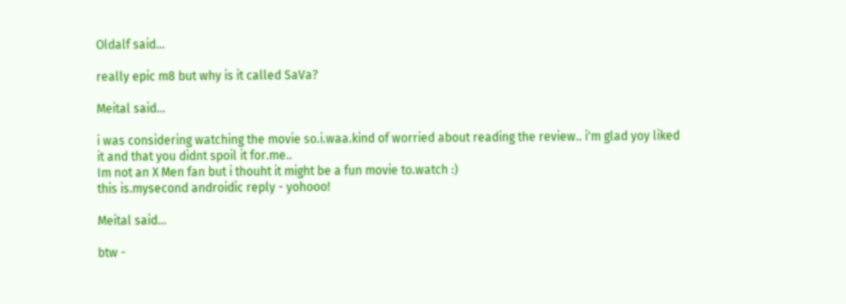Oldalf said...

really epic m8 but why is it called SaVa?

Meital said...

i was considering watching the movie so.i.waa.kind of worried about reading the review.. i'm glad yoy liked it and that you didnt spoil it for.me..
Im not an X Men fan but i thouht it might be a fun movie to.watch :)
this is.mysecond androidic reply - yohooo!

Meital said...

btw -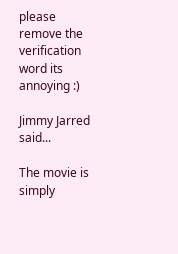please remove the verification word its annoying :)

Jimmy Jarred said...

The movie is simply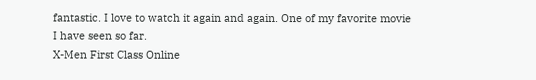fantastic. I love to watch it again and again. One of my favorite movie I have seen so far.
X-Men First Class Online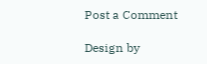Post a Comment

Design by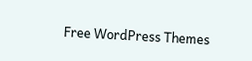Free WordPress Themes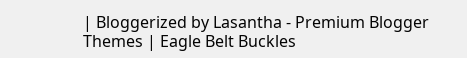| Bloggerized by Lasantha - Premium Blogger Themes | Eagle Belt Buckles